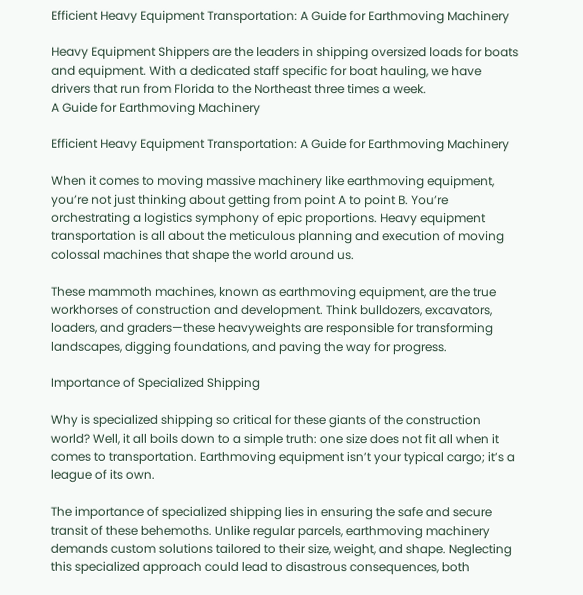Efficient Heavy Equipment Transportation: A Guide for Earthmoving Machinery

Heavy Equipment Shippers are the leaders in shipping oversized loads for boats and equipment. With a dedicated staff specific for boat hauling, we have drivers that run from Florida to the Northeast three times a week.
A Guide for Earthmoving Machinery

Efficient Heavy Equipment Transportation: A Guide for Earthmoving Machinery

When it comes to moving massive machinery like earthmoving equipment, you’re not just thinking about getting from point A to point B. You’re orchestrating a logistics symphony of epic proportions. Heavy equipment transportation is all about the meticulous planning and execution of moving colossal machines that shape the world around us.

These mammoth machines, known as earthmoving equipment, are the true workhorses of construction and development. Think bulldozers, excavators, loaders, and graders—these heavyweights are responsible for transforming landscapes, digging foundations, and paving the way for progress.

Importance of Specialized Shipping

Why is specialized shipping so critical for these giants of the construction world? Well, it all boils down to a simple truth: one size does not fit all when it comes to transportation. Earthmoving equipment isn’t your typical cargo; it’s a league of its own.

The importance of specialized shipping lies in ensuring the safe and secure transit of these behemoths. Unlike regular parcels, earthmoving machinery demands custom solutions tailored to their size, weight, and shape. Neglecting this specialized approach could lead to disastrous consequences, both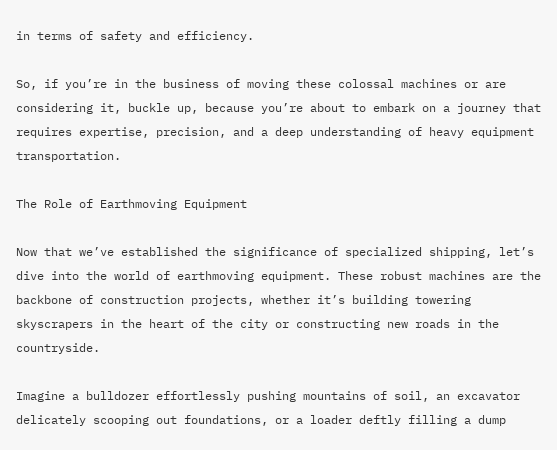in terms of safety and efficiency.

So, if you’re in the business of moving these colossal machines or are considering it, buckle up, because you’re about to embark on a journey that requires expertise, precision, and a deep understanding of heavy equipment transportation.

The Role of Earthmoving Equipment

Now that we’ve established the significance of specialized shipping, let’s dive into the world of earthmoving equipment. These robust machines are the backbone of construction projects, whether it’s building towering skyscrapers in the heart of the city or constructing new roads in the countryside.

Imagine a bulldozer effortlessly pushing mountains of soil, an excavator delicately scooping out foundations, or a loader deftly filling a dump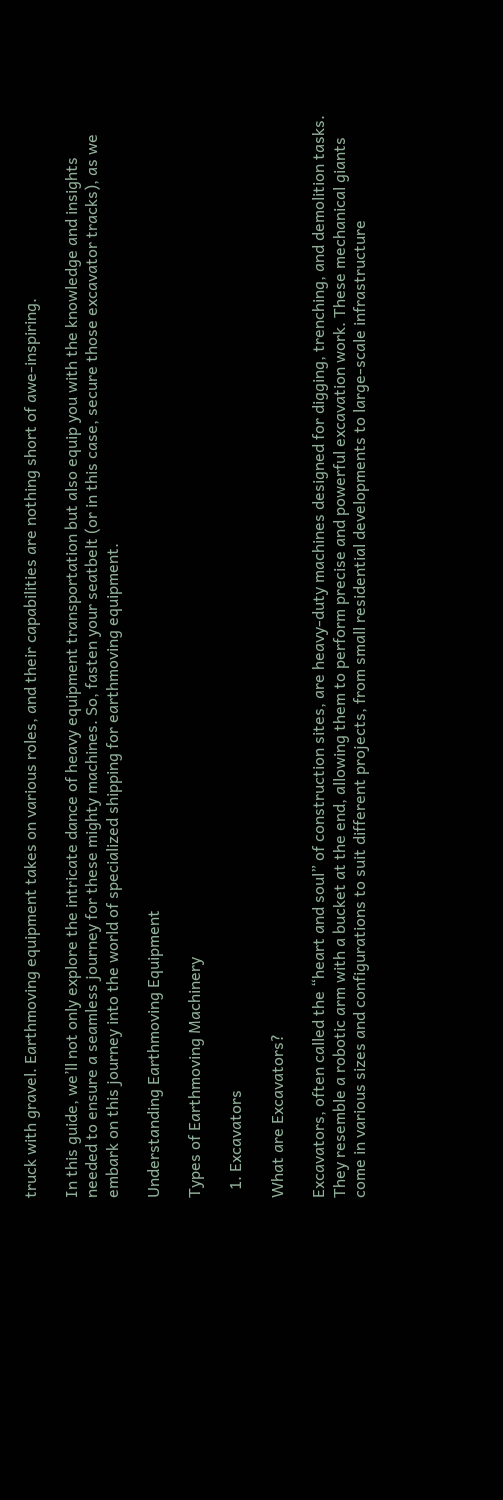truck with gravel. Earthmoving equipment takes on various roles, and their capabilities are nothing short of awe-inspiring.

In this guide, we’ll not only explore the intricate dance of heavy equipment transportation but also equip you with the knowledge and insights needed to ensure a seamless journey for these mighty machines. So, fasten your seatbelt (or in this case, secure those excavator tracks), as we embark on this journey into the world of specialized shipping for earthmoving equipment.

Understanding Earthmoving Equipment

Types of Earthmoving Machinery

  1. Excavators

What are Excavators?

Excavators, often called the “heart and soul” of construction sites, are heavy-duty machines designed for digging, trenching, and demolition tasks. They resemble a robotic arm with a bucket at the end, allowing them to perform precise and powerful excavation work. These mechanical giants come in various sizes and configurations to suit different projects, from small residential developments to large-scale infrastructure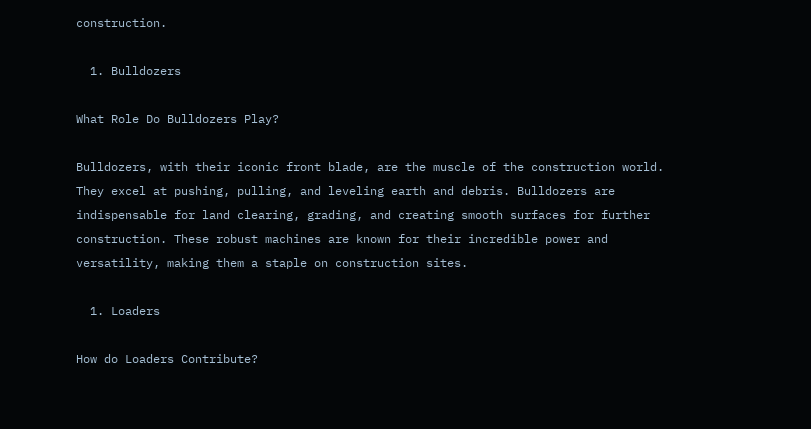construction.

  1. Bulldozers

What Role Do Bulldozers Play?

Bulldozers, with their iconic front blade, are the muscle of the construction world. They excel at pushing, pulling, and leveling earth and debris. Bulldozers are indispensable for land clearing, grading, and creating smooth surfaces for further construction. These robust machines are known for their incredible power and versatility, making them a staple on construction sites.

  1. Loaders

How do Loaders Contribute?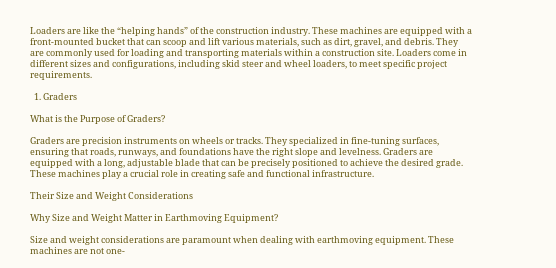Loaders are like the “helping hands” of the construction industry. These machines are equipped with a front-mounted bucket that can scoop and lift various materials, such as dirt, gravel, and debris. They are commonly used for loading and transporting materials within a construction site. Loaders come in different sizes and configurations, including skid steer and wheel loaders, to meet specific project requirements.

  1. Graders

What is the Purpose of Graders?

Graders are precision instruments on wheels or tracks. They specialized in fine-tuning surfaces, ensuring that roads, runways, and foundations have the right slope and levelness. Graders are equipped with a long, adjustable blade that can be precisely positioned to achieve the desired grade. These machines play a crucial role in creating safe and functional infrastructure.

Their Size and Weight Considerations

Why Size and Weight Matter in Earthmoving Equipment?

Size and weight considerations are paramount when dealing with earthmoving equipment. These machines are not one-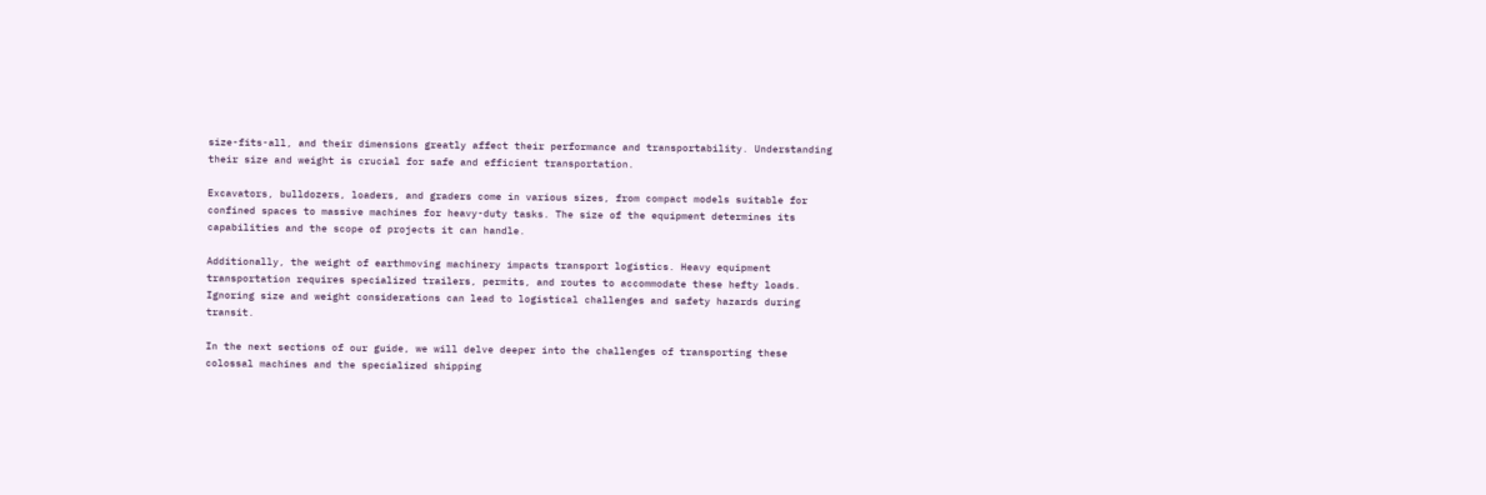size-fits-all, and their dimensions greatly affect their performance and transportability. Understanding their size and weight is crucial for safe and efficient transportation.

Excavators, bulldozers, loaders, and graders come in various sizes, from compact models suitable for confined spaces to massive machines for heavy-duty tasks. The size of the equipment determines its capabilities and the scope of projects it can handle.

Additionally, the weight of earthmoving machinery impacts transport logistics. Heavy equipment transportation requires specialized trailers, permits, and routes to accommodate these hefty loads. Ignoring size and weight considerations can lead to logistical challenges and safety hazards during transit.

In the next sections of our guide, we will delve deeper into the challenges of transporting these colossal machines and the specialized shipping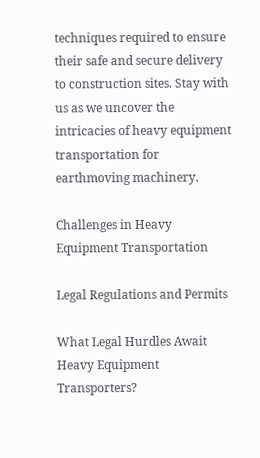techniques required to ensure their safe and secure delivery to construction sites. Stay with us as we uncover the intricacies of heavy equipment transportation for earthmoving machinery.

Challenges in Heavy Equipment Transportation

Legal Regulations and Permits

What Legal Hurdles Await Heavy Equipment Transporters?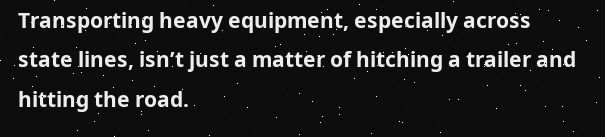Transporting heavy equipment, especially across state lines, isn’t just a matter of hitching a trailer and hitting the road.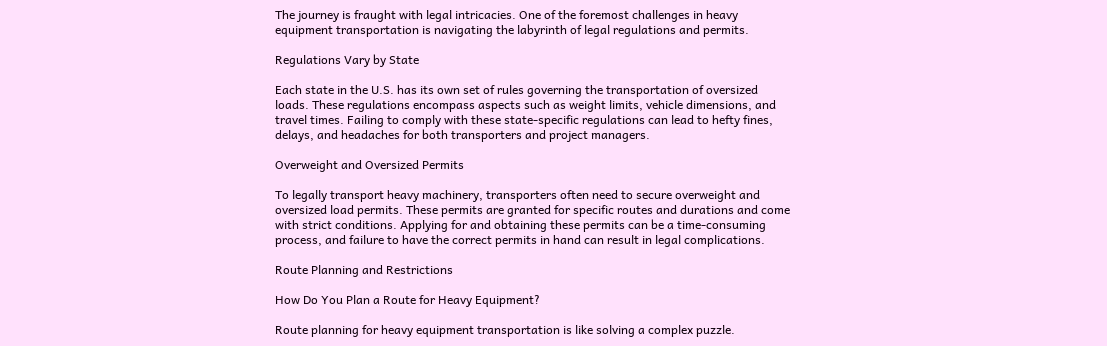The journey is fraught with legal intricacies. One of the foremost challenges in heavy equipment transportation is navigating the labyrinth of legal regulations and permits.

Regulations Vary by State

Each state in the U.S. has its own set of rules governing the transportation of oversized loads. These regulations encompass aspects such as weight limits, vehicle dimensions, and travel times. Failing to comply with these state-specific regulations can lead to hefty fines, delays, and headaches for both transporters and project managers.

Overweight and Oversized Permits

To legally transport heavy machinery, transporters often need to secure overweight and oversized load permits. These permits are granted for specific routes and durations and come with strict conditions. Applying for and obtaining these permits can be a time-consuming process, and failure to have the correct permits in hand can result in legal complications.

Route Planning and Restrictions

How Do You Plan a Route for Heavy Equipment?

Route planning for heavy equipment transportation is like solving a complex puzzle.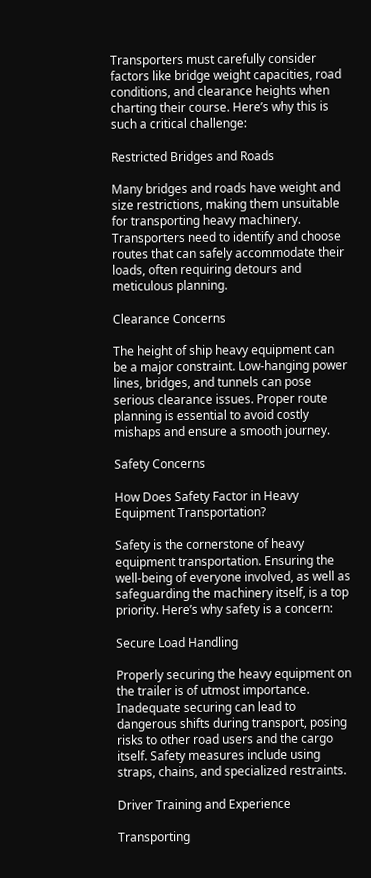Transporters must carefully consider factors like bridge weight capacities, road conditions, and clearance heights when charting their course. Here’s why this is such a critical challenge:

Restricted Bridges and Roads

Many bridges and roads have weight and size restrictions, making them unsuitable for transporting heavy machinery. Transporters need to identify and choose routes that can safely accommodate their loads, often requiring detours and meticulous planning.

Clearance Concerns

The height of ship heavy equipment can be a major constraint. Low-hanging power lines, bridges, and tunnels can pose serious clearance issues. Proper route planning is essential to avoid costly mishaps and ensure a smooth journey.

Safety Concerns

How Does Safety Factor in Heavy Equipment Transportation?

Safety is the cornerstone of heavy equipment transportation. Ensuring the well-being of everyone involved, as well as safeguarding the machinery itself, is a top priority. Here’s why safety is a concern:

Secure Load Handling

Properly securing the heavy equipment on the trailer is of utmost importance. Inadequate securing can lead to dangerous shifts during transport, posing risks to other road users and the cargo itself. Safety measures include using straps, chains, and specialized restraints.

Driver Training and Experience

Transporting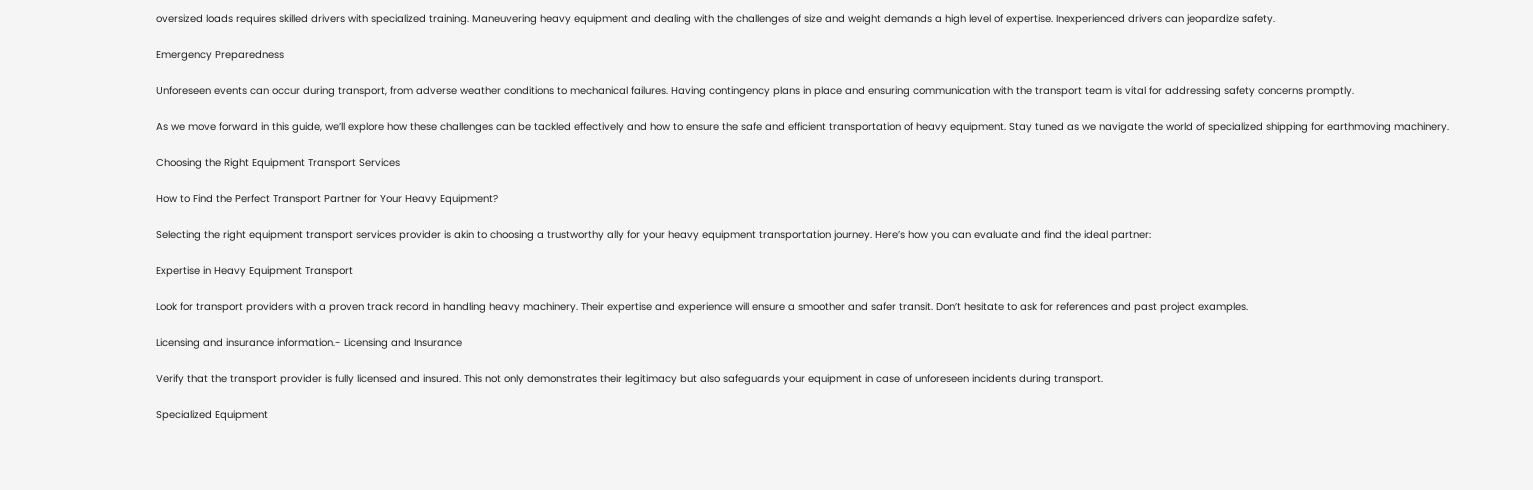oversized loads requires skilled drivers with specialized training. Maneuvering heavy equipment and dealing with the challenges of size and weight demands a high level of expertise. Inexperienced drivers can jeopardize safety.

Emergency Preparedness

Unforeseen events can occur during transport, from adverse weather conditions to mechanical failures. Having contingency plans in place and ensuring communication with the transport team is vital for addressing safety concerns promptly.

As we move forward in this guide, we’ll explore how these challenges can be tackled effectively and how to ensure the safe and efficient transportation of heavy equipment. Stay tuned as we navigate the world of specialized shipping for earthmoving machinery.

Choosing the Right Equipment Transport Services

How to Find the Perfect Transport Partner for Your Heavy Equipment?

Selecting the right equipment transport services provider is akin to choosing a trustworthy ally for your heavy equipment transportation journey. Here’s how you can evaluate and find the ideal partner:

Expertise in Heavy Equipment Transport

Look for transport providers with a proven track record in handling heavy machinery. Their expertise and experience will ensure a smoother and safer transit. Don’t hesitate to ask for references and past project examples.

Licensing and insurance information.- Licensing and Insurance

Verify that the transport provider is fully licensed and insured. This not only demonstrates their legitimacy but also safeguards your equipment in case of unforeseen incidents during transport.

Specialized Equipment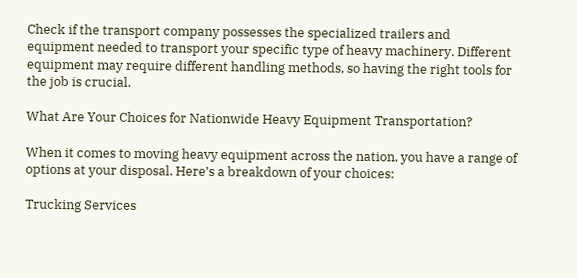Check if the transport company possesses the specialized trailers and equipment needed to transport your specific type of heavy machinery. Different equipment may require different handling methods, so having the right tools for the job is crucial.

What Are Your Choices for Nationwide Heavy Equipment Transportation?

When it comes to moving heavy equipment across the nation, you have a range of options at your disposal. Here’s a breakdown of your choices:

Trucking Services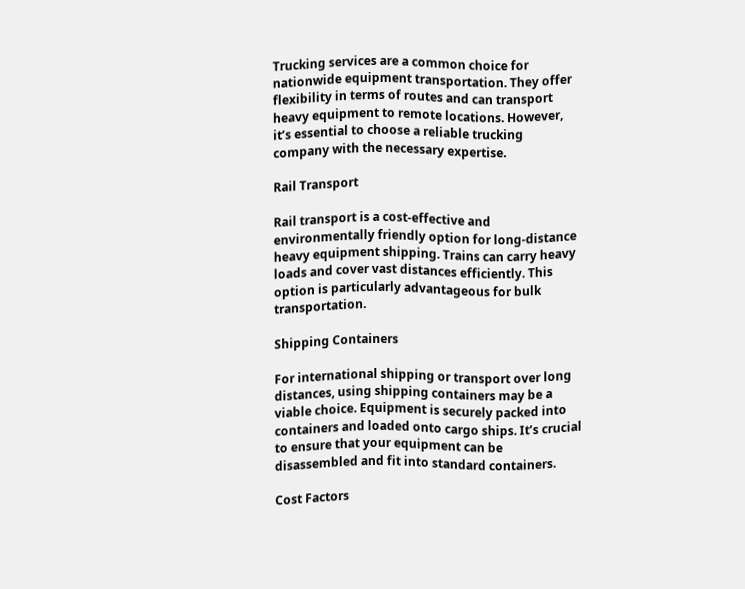Trucking services are a common choice for nationwide equipment transportation. They offer flexibility in terms of routes and can transport heavy equipment to remote locations. However, it’s essential to choose a reliable trucking company with the necessary expertise.

Rail Transport

Rail transport is a cost-effective and environmentally friendly option for long-distance heavy equipment shipping. Trains can carry heavy loads and cover vast distances efficiently. This option is particularly advantageous for bulk transportation.

Shipping Containers

For international shipping or transport over long distances, using shipping containers may be a viable choice. Equipment is securely packed into containers and loaded onto cargo ships. It’s crucial to ensure that your equipment can be disassembled and fit into standard containers.

Cost Factors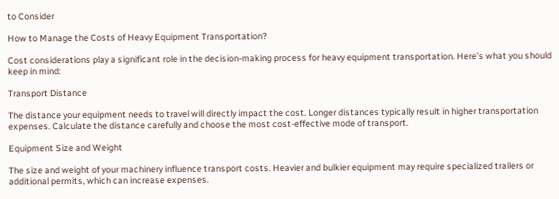to Consider

How to Manage the Costs of Heavy Equipment Transportation?

Cost considerations play a significant role in the decision-making process for heavy equipment transportation. Here’s what you should keep in mind:

Transport Distance

The distance your equipment needs to travel will directly impact the cost. Longer distances typically result in higher transportation expenses. Calculate the distance carefully and choose the most cost-effective mode of transport.

Equipment Size and Weight

The size and weight of your machinery influence transport costs. Heavier and bulkier equipment may require specialized trailers or additional permits, which can increase expenses.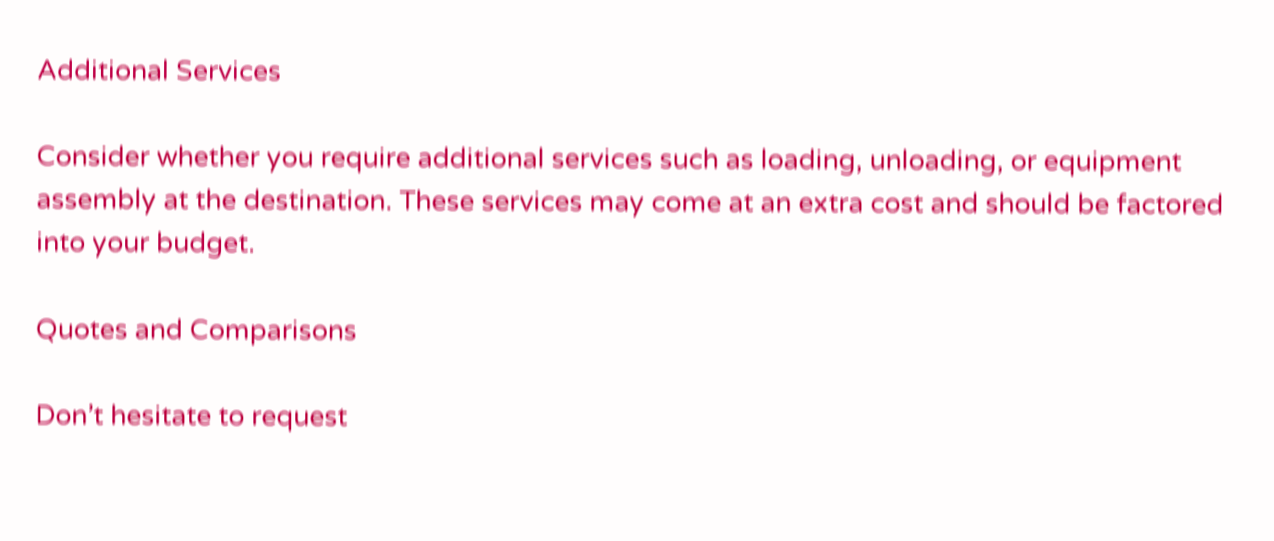Additional Services

Consider whether you require additional services such as loading, unloading, or equipment assembly at the destination. These services may come at an extra cost and should be factored into your budget.

Quotes and Comparisons

Don’t hesitate to request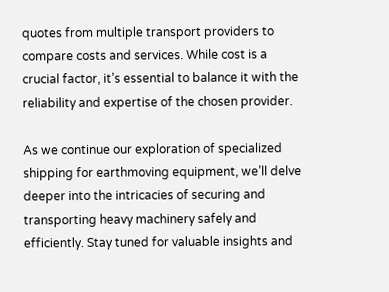quotes from multiple transport providers to compare costs and services. While cost is a crucial factor, it’s essential to balance it with the reliability and expertise of the chosen provider.

As we continue our exploration of specialized shipping for earthmoving equipment, we’ll delve deeper into the intricacies of securing and transporting heavy machinery safely and efficiently. Stay tuned for valuable insights and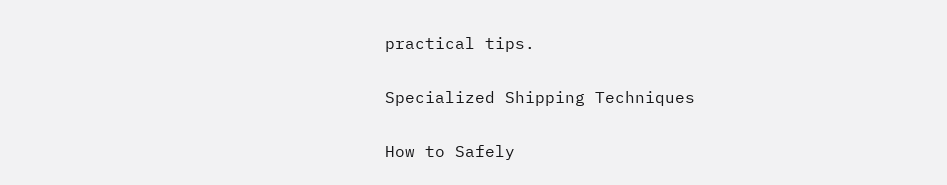practical tips.

Specialized Shipping Techniques

How to Safely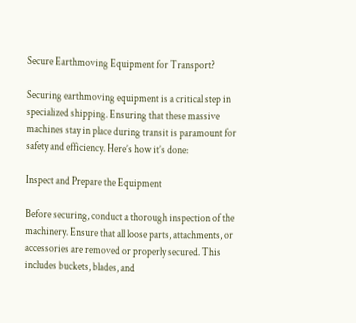Secure Earthmoving Equipment for Transport?

Securing earthmoving equipment is a critical step in specialized shipping. Ensuring that these massive machines stay in place during transit is paramount for safety and efficiency. Here’s how it’s done:

Inspect and Prepare the Equipment

Before securing, conduct a thorough inspection of the machinery. Ensure that all loose parts, attachments, or accessories are removed or properly secured. This includes buckets, blades, and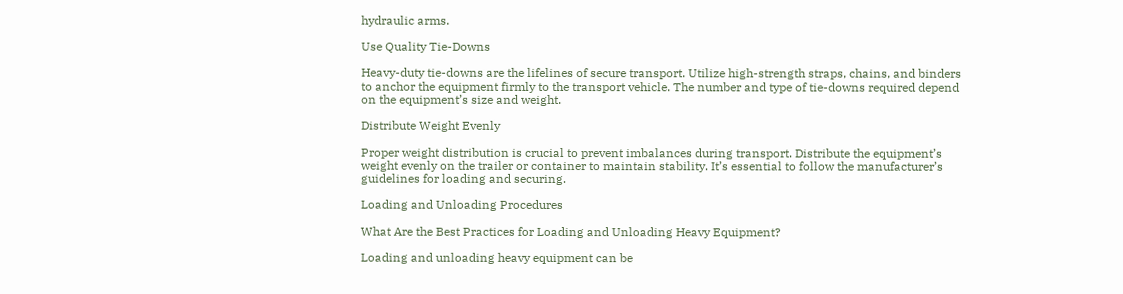hydraulic arms.

Use Quality Tie-Downs

Heavy-duty tie-downs are the lifelines of secure transport. Utilize high-strength straps, chains, and binders to anchor the equipment firmly to the transport vehicle. The number and type of tie-downs required depend on the equipment’s size and weight.

Distribute Weight Evenly

Proper weight distribution is crucial to prevent imbalances during transport. Distribute the equipment’s weight evenly on the trailer or container to maintain stability. It’s essential to follow the manufacturer’s guidelines for loading and securing.

Loading and Unloading Procedures

What Are the Best Practices for Loading and Unloading Heavy Equipment?

Loading and unloading heavy equipment can be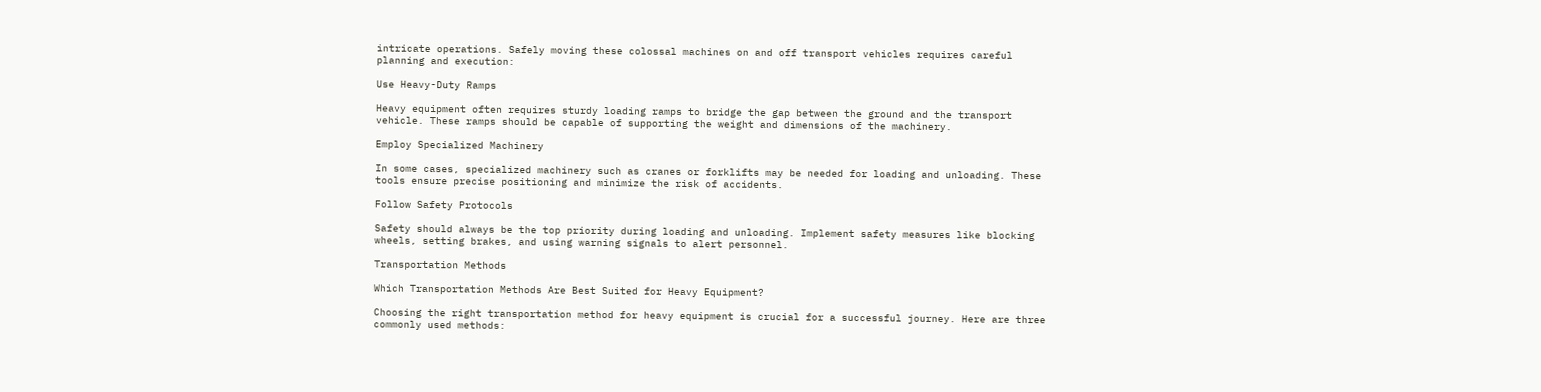intricate operations. Safely moving these colossal machines on and off transport vehicles requires careful planning and execution:

Use Heavy-Duty Ramps

Heavy equipment often requires sturdy loading ramps to bridge the gap between the ground and the transport vehicle. These ramps should be capable of supporting the weight and dimensions of the machinery.

Employ Specialized Machinery

In some cases, specialized machinery such as cranes or forklifts may be needed for loading and unloading. These tools ensure precise positioning and minimize the risk of accidents.

Follow Safety Protocols

Safety should always be the top priority during loading and unloading. Implement safety measures like blocking wheels, setting brakes, and using warning signals to alert personnel.

Transportation Methods

Which Transportation Methods Are Best Suited for Heavy Equipment?

Choosing the right transportation method for heavy equipment is crucial for a successful journey. Here are three commonly used methods: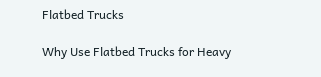Flatbed Trucks

Why Use Flatbed Trucks for Heavy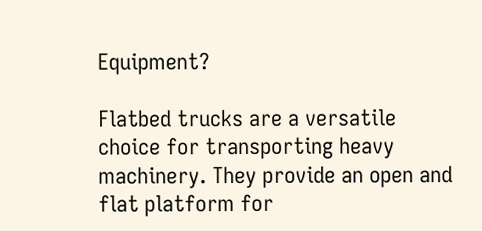Equipment?

Flatbed trucks are a versatile choice for transporting heavy machinery. They provide an open and flat platform for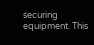securing equipment. This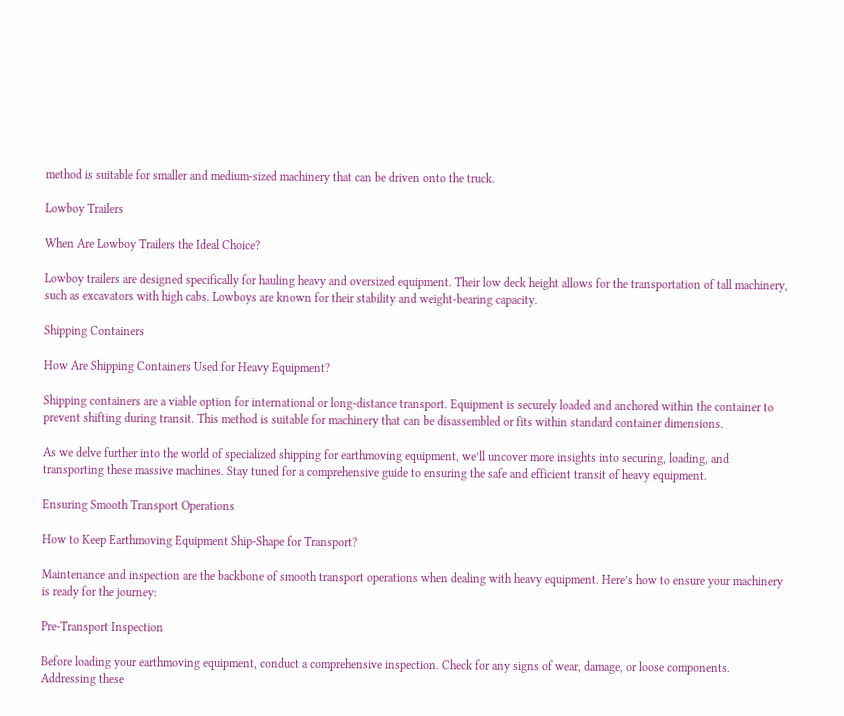method is suitable for smaller and medium-sized machinery that can be driven onto the truck.

Lowboy Trailers

When Are Lowboy Trailers the Ideal Choice?

Lowboy trailers are designed specifically for hauling heavy and oversized equipment. Their low deck height allows for the transportation of tall machinery, such as excavators with high cabs. Lowboys are known for their stability and weight-bearing capacity.

Shipping Containers

How Are Shipping Containers Used for Heavy Equipment?

Shipping containers are a viable option for international or long-distance transport. Equipment is securely loaded and anchored within the container to prevent shifting during transit. This method is suitable for machinery that can be disassembled or fits within standard container dimensions.

As we delve further into the world of specialized shipping for earthmoving equipment, we’ll uncover more insights into securing, loading, and transporting these massive machines. Stay tuned for a comprehensive guide to ensuring the safe and efficient transit of heavy equipment.

Ensuring Smooth Transport Operations

How to Keep Earthmoving Equipment Ship-Shape for Transport?

Maintenance and inspection are the backbone of smooth transport operations when dealing with heavy equipment. Here’s how to ensure your machinery is ready for the journey:

Pre-Transport Inspection

Before loading your earthmoving equipment, conduct a comprehensive inspection. Check for any signs of wear, damage, or loose components. Addressing these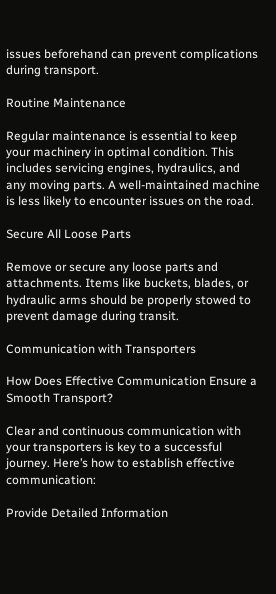issues beforehand can prevent complications during transport.

Routine Maintenance

Regular maintenance is essential to keep your machinery in optimal condition. This includes servicing engines, hydraulics, and any moving parts. A well-maintained machine is less likely to encounter issues on the road.

Secure All Loose Parts

Remove or secure any loose parts and attachments. Items like buckets, blades, or hydraulic arms should be properly stowed to prevent damage during transit.

Communication with Transporters

How Does Effective Communication Ensure a Smooth Transport?

Clear and continuous communication with your transporters is key to a successful journey. Here’s how to establish effective communication:

Provide Detailed Information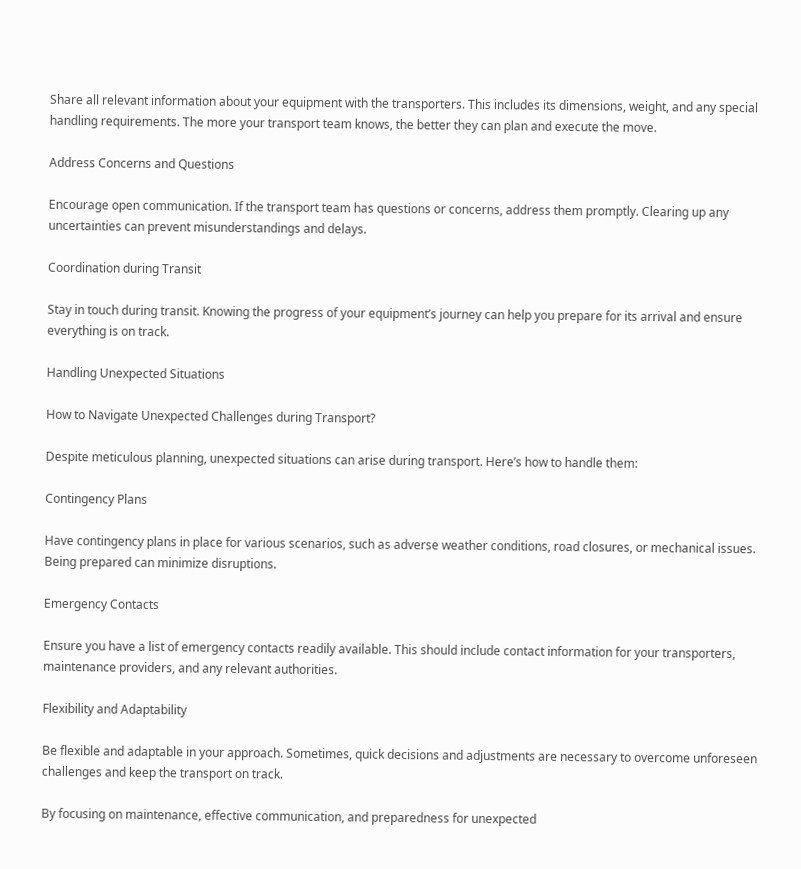Share all relevant information about your equipment with the transporters. This includes its dimensions, weight, and any special handling requirements. The more your transport team knows, the better they can plan and execute the move.

Address Concerns and Questions

Encourage open communication. If the transport team has questions or concerns, address them promptly. Clearing up any uncertainties can prevent misunderstandings and delays.

Coordination during Transit

Stay in touch during transit. Knowing the progress of your equipment’s journey can help you prepare for its arrival and ensure everything is on track.

Handling Unexpected Situations

How to Navigate Unexpected Challenges during Transport?

Despite meticulous planning, unexpected situations can arise during transport. Here’s how to handle them:

Contingency Plans

Have contingency plans in place for various scenarios, such as adverse weather conditions, road closures, or mechanical issues. Being prepared can minimize disruptions.

Emergency Contacts

Ensure you have a list of emergency contacts readily available. This should include contact information for your transporters, maintenance providers, and any relevant authorities.

Flexibility and Adaptability

Be flexible and adaptable in your approach. Sometimes, quick decisions and adjustments are necessary to overcome unforeseen challenges and keep the transport on track.

By focusing on maintenance, effective communication, and preparedness for unexpected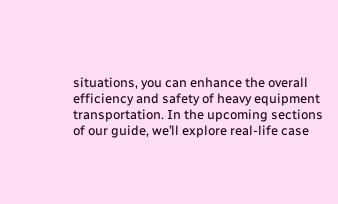situations, you can enhance the overall efficiency and safety of heavy equipment transportation. In the upcoming sections of our guide, we’ll explore real-life case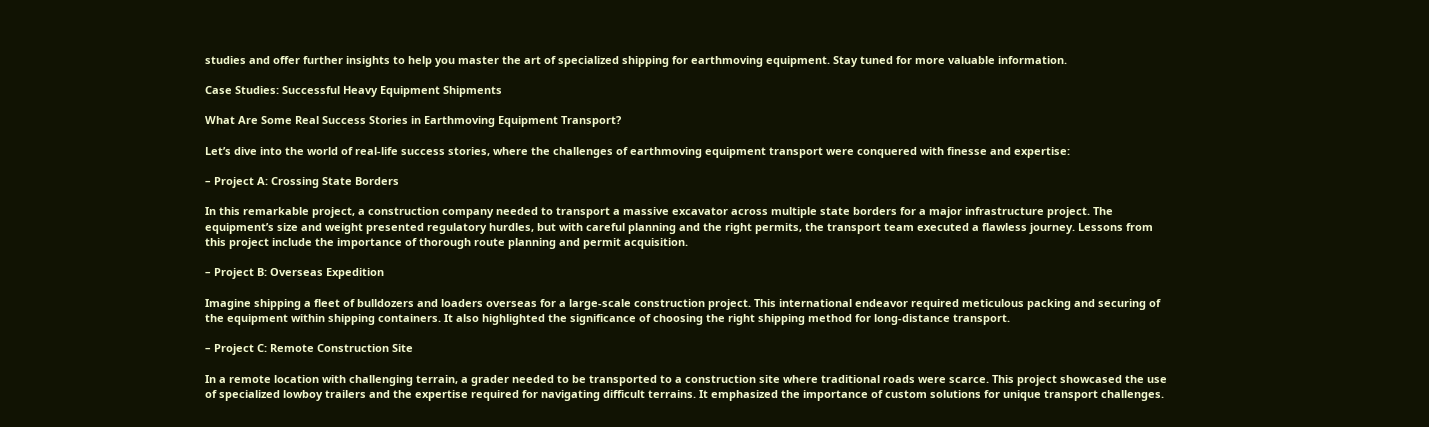studies and offer further insights to help you master the art of specialized shipping for earthmoving equipment. Stay tuned for more valuable information.

Case Studies: Successful Heavy Equipment Shipments

What Are Some Real Success Stories in Earthmoving Equipment Transport?

Let’s dive into the world of real-life success stories, where the challenges of earthmoving equipment transport were conquered with finesse and expertise:

– Project A: Crossing State Borders

In this remarkable project, a construction company needed to transport a massive excavator across multiple state borders for a major infrastructure project. The equipment’s size and weight presented regulatory hurdles, but with careful planning and the right permits, the transport team executed a flawless journey. Lessons from this project include the importance of thorough route planning and permit acquisition.

– Project B: Overseas Expedition

Imagine shipping a fleet of bulldozers and loaders overseas for a large-scale construction project. This international endeavor required meticulous packing and securing of the equipment within shipping containers. It also highlighted the significance of choosing the right shipping method for long-distance transport.

– Project C: Remote Construction Site

In a remote location with challenging terrain, a grader needed to be transported to a construction site where traditional roads were scarce. This project showcased the use of specialized lowboy trailers and the expertise required for navigating difficult terrains. It emphasized the importance of custom solutions for unique transport challenges.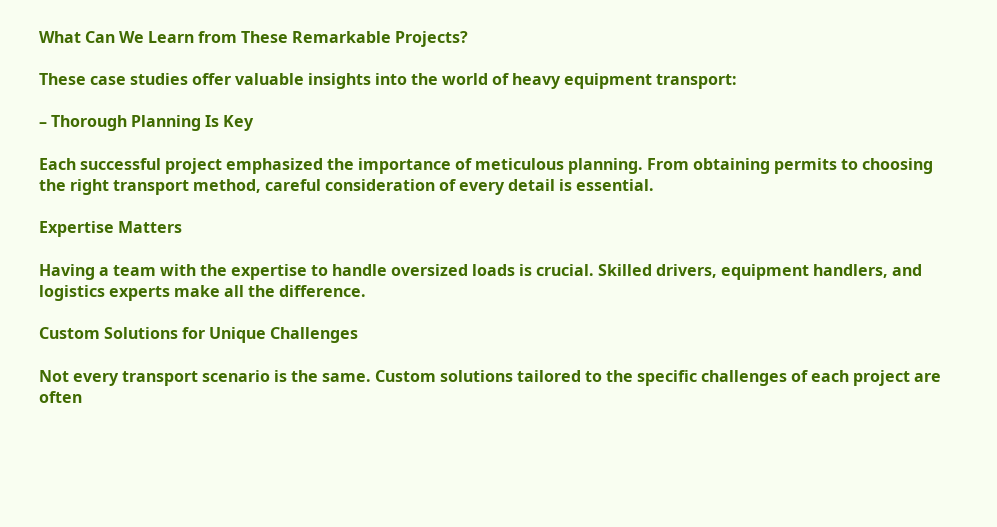What Can We Learn from These Remarkable Projects?

These case studies offer valuable insights into the world of heavy equipment transport:

– Thorough Planning Is Key

Each successful project emphasized the importance of meticulous planning. From obtaining permits to choosing the right transport method, careful consideration of every detail is essential.

Expertise Matters

Having a team with the expertise to handle oversized loads is crucial. Skilled drivers, equipment handlers, and logistics experts make all the difference.

Custom Solutions for Unique Challenges

Not every transport scenario is the same. Custom solutions tailored to the specific challenges of each project are often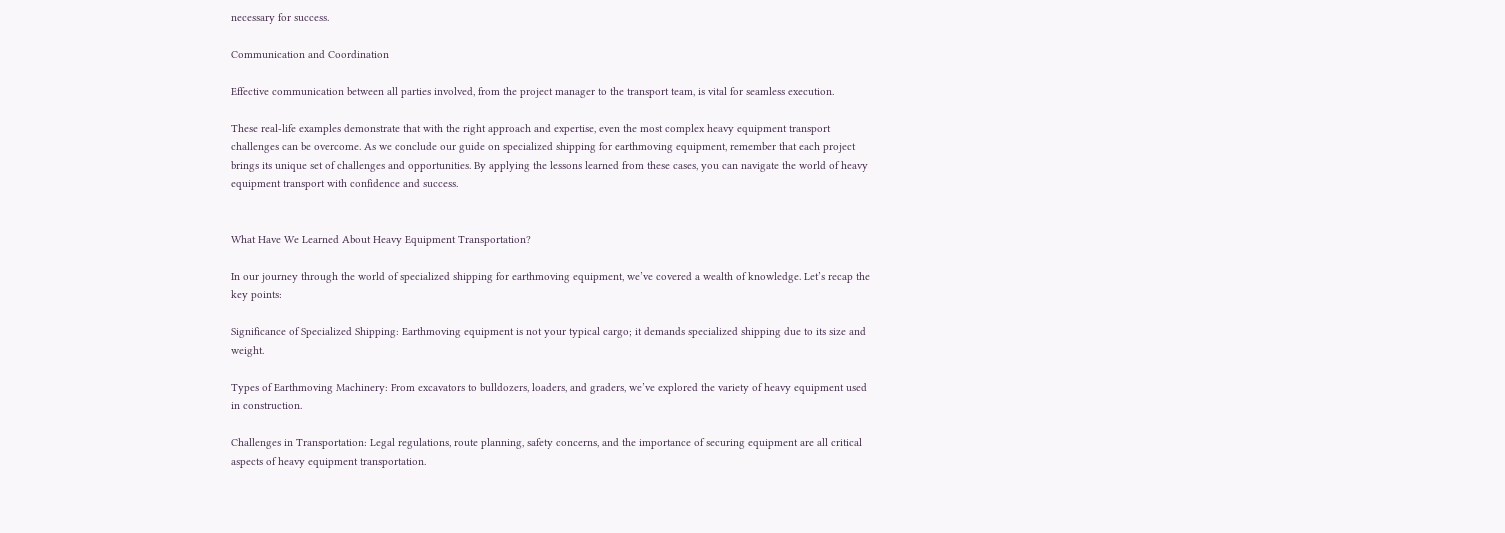necessary for success.

Communication and Coordination

Effective communication between all parties involved, from the project manager to the transport team, is vital for seamless execution.

These real-life examples demonstrate that with the right approach and expertise, even the most complex heavy equipment transport challenges can be overcome. As we conclude our guide on specialized shipping for earthmoving equipment, remember that each project brings its unique set of challenges and opportunities. By applying the lessons learned from these cases, you can navigate the world of heavy equipment transport with confidence and success.


What Have We Learned About Heavy Equipment Transportation?

In our journey through the world of specialized shipping for earthmoving equipment, we’ve covered a wealth of knowledge. Let’s recap the key points:

Significance of Specialized Shipping: Earthmoving equipment is not your typical cargo; it demands specialized shipping due to its size and weight.

Types of Earthmoving Machinery: From excavators to bulldozers, loaders, and graders, we’ve explored the variety of heavy equipment used in construction.

Challenges in Transportation: Legal regulations, route planning, safety concerns, and the importance of securing equipment are all critical aspects of heavy equipment transportation.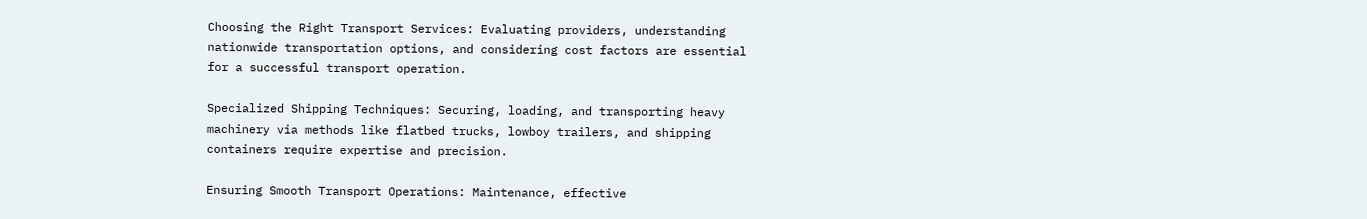Choosing the Right Transport Services: Evaluating providers, understanding nationwide transportation options, and considering cost factors are essential for a successful transport operation.

Specialized Shipping Techniques: Securing, loading, and transporting heavy machinery via methods like flatbed trucks, lowboy trailers, and shipping containers require expertise and precision.

Ensuring Smooth Transport Operations: Maintenance, effective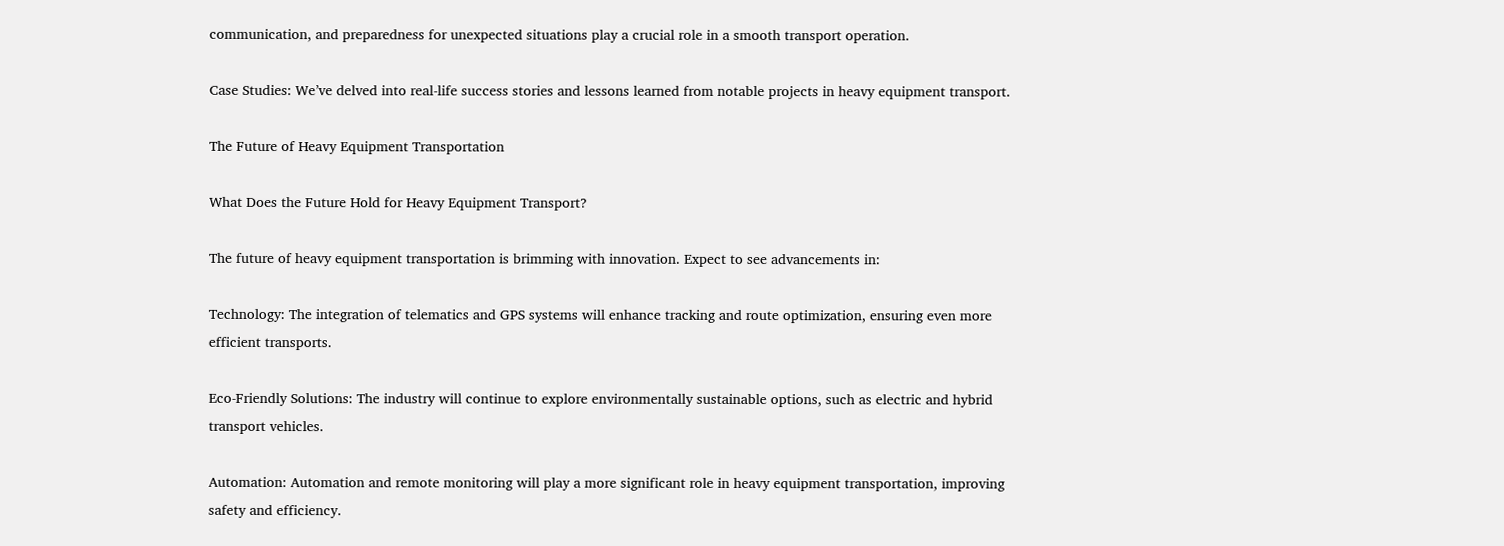communication, and preparedness for unexpected situations play a crucial role in a smooth transport operation.

Case Studies: We’ve delved into real-life success stories and lessons learned from notable projects in heavy equipment transport.

The Future of Heavy Equipment Transportation

What Does the Future Hold for Heavy Equipment Transport?

The future of heavy equipment transportation is brimming with innovation. Expect to see advancements in:

Technology: The integration of telematics and GPS systems will enhance tracking and route optimization, ensuring even more efficient transports.

Eco-Friendly Solutions: The industry will continue to explore environmentally sustainable options, such as electric and hybrid transport vehicles.

Automation: Automation and remote monitoring will play a more significant role in heavy equipment transportation, improving safety and efficiency.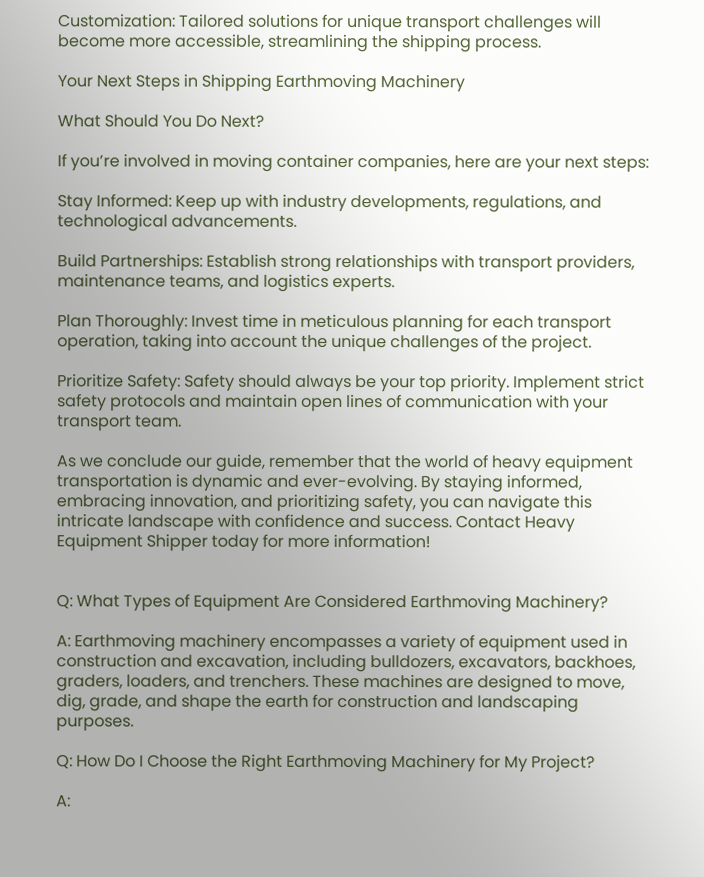Customization: Tailored solutions for unique transport challenges will become more accessible, streamlining the shipping process.

Your Next Steps in Shipping Earthmoving Machinery

What Should You Do Next?

If you’re involved in moving container companies, here are your next steps:

Stay Informed: Keep up with industry developments, regulations, and technological advancements.

Build Partnerships: Establish strong relationships with transport providers, maintenance teams, and logistics experts.

Plan Thoroughly: Invest time in meticulous planning for each transport operation, taking into account the unique challenges of the project.

Prioritize Safety: Safety should always be your top priority. Implement strict safety protocols and maintain open lines of communication with your transport team.

As we conclude our guide, remember that the world of heavy equipment transportation is dynamic and ever-evolving. By staying informed, embracing innovation, and prioritizing safety, you can navigate this intricate landscape with confidence and success. Contact Heavy Equipment Shipper today for more information!


Q: What Types of Equipment Are Considered Earthmoving Machinery?

A: Earthmoving machinery encompasses a variety of equipment used in construction and excavation, including bulldozers, excavators, backhoes, graders, loaders, and trenchers. These machines are designed to move, dig, grade, and shape the earth for construction and landscaping purposes.

Q: How Do I Choose the Right Earthmoving Machinery for My Project?

A: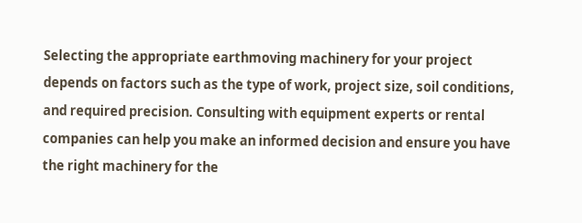Selecting the appropriate earthmoving machinery for your project depends on factors such as the type of work, project size, soil conditions, and required precision. Consulting with equipment experts or rental companies can help you make an informed decision and ensure you have the right machinery for the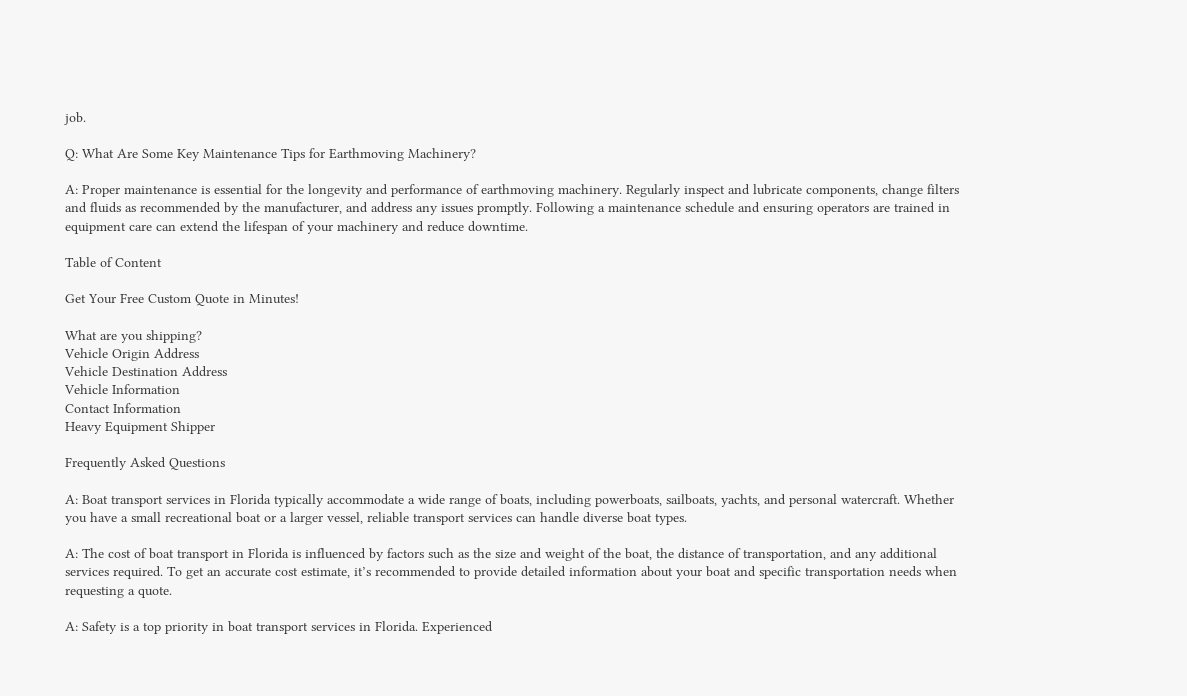job.

Q: What Are Some Key Maintenance Tips for Earthmoving Machinery?

A: Proper maintenance is essential for the longevity and performance of earthmoving machinery. Regularly inspect and lubricate components, change filters and fluids as recommended by the manufacturer, and address any issues promptly. Following a maintenance schedule and ensuring operators are trained in equipment care can extend the lifespan of your machinery and reduce downtime.

Table of Content

Get Your Free Custom Quote in Minutes!

What are you shipping?
Vehicle Origin Address
Vehicle Destination Address
Vehicle Information
Contact Information
Heavy Equipment Shipper

Frequently Asked Questions

A: Boat transport services in Florida typically accommodate a wide range of boats, including powerboats, sailboats, yachts, and personal watercraft. Whether you have a small recreational boat or a larger vessel, reliable transport services can handle diverse boat types.

A: The cost of boat transport in Florida is influenced by factors such as the size and weight of the boat, the distance of transportation, and any additional services required. To get an accurate cost estimate, it’s recommended to provide detailed information about your boat and specific transportation needs when requesting a quote.

A: Safety is a top priority in boat transport services in Florida. Experienced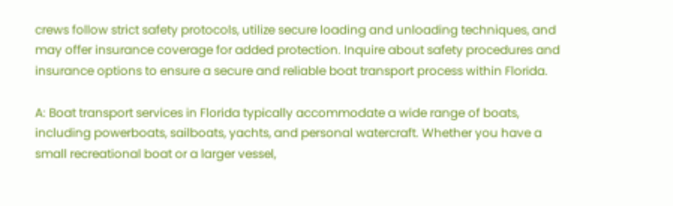crews follow strict safety protocols, utilize secure loading and unloading techniques, and may offer insurance coverage for added protection. Inquire about safety procedures and insurance options to ensure a secure and reliable boat transport process within Florida.

A: Boat transport services in Florida typically accommodate a wide range of boats, including powerboats, sailboats, yachts, and personal watercraft. Whether you have a small recreational boat or a larger vessel,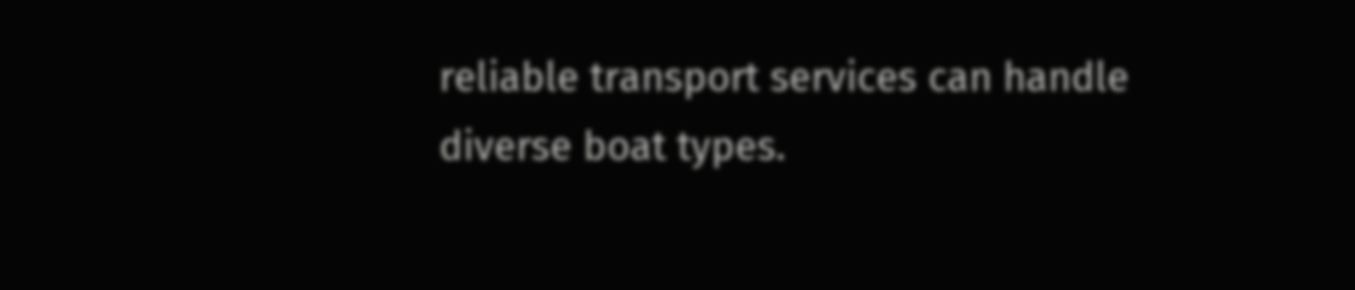reliable transport services can handle diverse boat types.